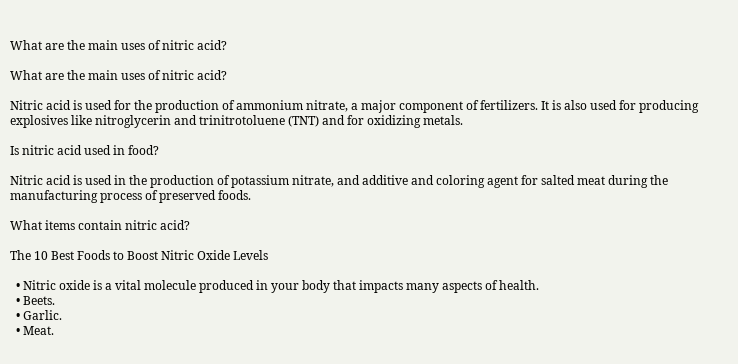What are the main uses of nitric acid?

What are the main uses of nitric acid?

Nitric acid is used for the production of ammonium nitrate, a major component of fertilizers. It is also used for producing explosives like nitroglycerin and trinitrotoluene (TNT) and for oxidizing metals.

Is nitric acid used in food?

Nitric acid is used in the production of potassium nitrate, and additive and coloring agent for salted meat during the manufacturing process of preserved foods.

What items contain nitric acid?

The 10 Best Foods to Boost Nitric Oxide Levels

  • Nitric oxide is a vital molecule produced in your body that impacts many aspects of health.
  • Beets.
  • Garlic.
  • Meat.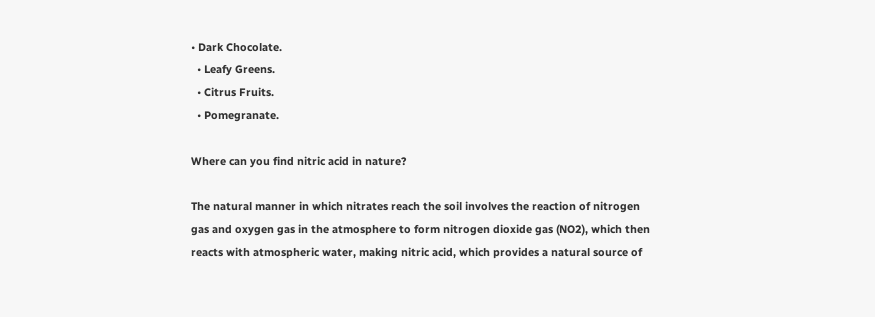• Dark Chocolate.
  • Leafy Greens.
  • Citrus Fruits.
  • Pomegranate.

Where can you find nitric acid in nature?

The natural manner in which nitrates reach the soil involves the reaction of nitrogen gas and oxygen gas in the atmosphere to form nitrogen dioxide gas (NO2), which then reacts with atmospheric water, making nitric acid, which provides a natural source of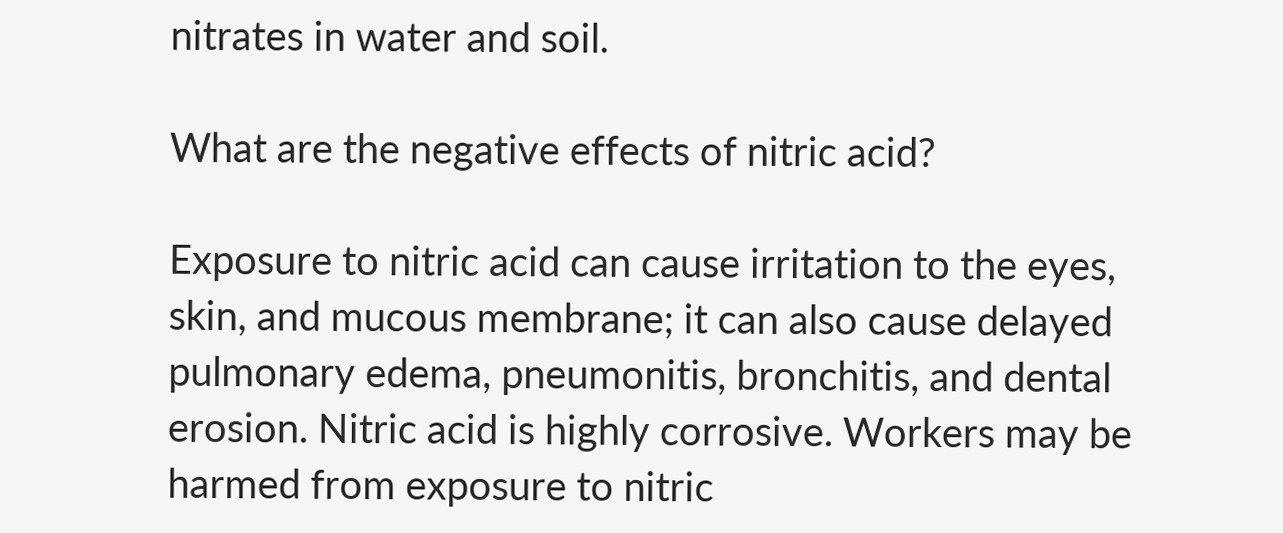nitrates in water and soil.

What are the negative effects of nitric acid?

Exposure to nitric acid can cause irritation to the eyes, skin, and mucous membrane; it can also cause delayed pulmonary edema, pneumonitis, bronchitis, and dental erosion. Nitric acid is highly corrosive. Workers may be harmed from exposure to nitric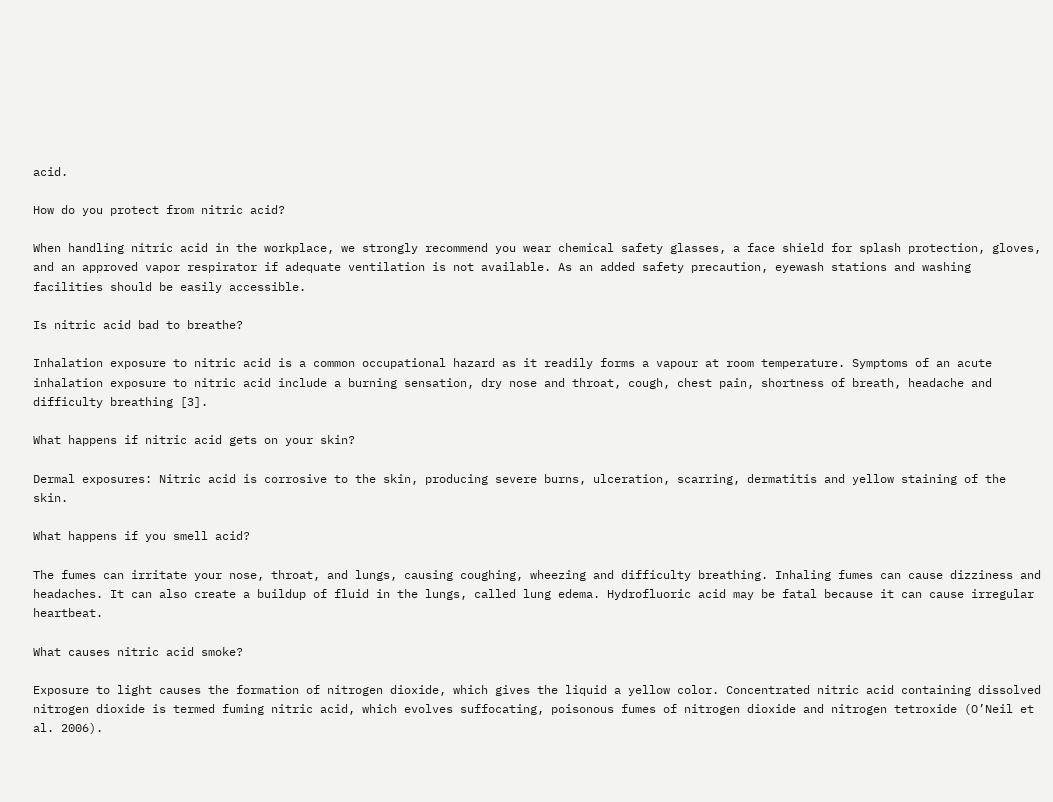acid.

How do you protect from nitric acid?

When handling nitric acid in the workplace, we strongly recommend you wear chemical safety glasses, a face shield for splash protection, gloves, and an approved vapor respirator if adequate ventilation is not available. As an added safety precaution, eyewash stations and washing facilities should be easily accessible.

Is nitric acid bad to breathe?

Inhalation exposure to nitric acid is a common occupational hazard as it readily forms a vapour at room temperature. Symptoms of an acute inhalation exposure to nitric acid include a burning sensation, dry nose and throat, cough, chest pain, shortness of breath, headache and difficulty breathing [3].

What happens if nitric acid gets on your skin?

Dermal exposures: Nitric acid is corrosive to the skin, producing severe burns, ulceration, scarring, dermatitis and yellow staining of the skin.

What happens if you smell acid?

The fumes can irritate your nose, throat, and lungs, causing coughing, wheezing and difficulty breathing. Inhaling fumes can cause dizziness and headaches. It can also create a buildup of fluid in the lungs, called lung edema. Hydrofluoric acid may be fatal because it can cause irregular heartbeat.

What causes nitric acid smoke?

Exposure to light causes the formation of nitrogen dioxide, which gives the liquid a yellow color. Concentrated nitric acid containing dissolved nitrogen dioxide is termed fuming nitric acid, which evolves suffocating, poisonous fumes of nitrogen dioxide and nitrogen tetroxide (O’Neil et al. 2006).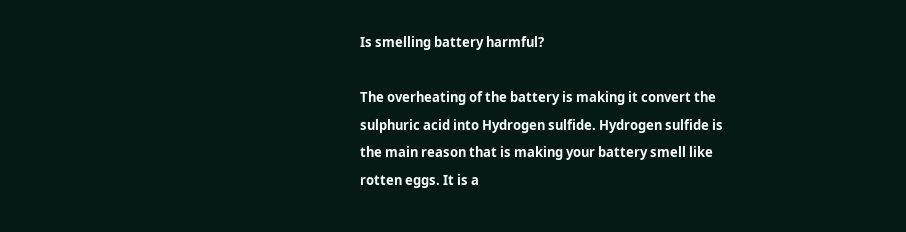Is smelling battery harmful?

The overheating of the battery is making it convert the sulphuric acid into Hydrogen sulfide. Hydrogen sulfide is the main reason that is making your battery smell like rotten eggs. It is a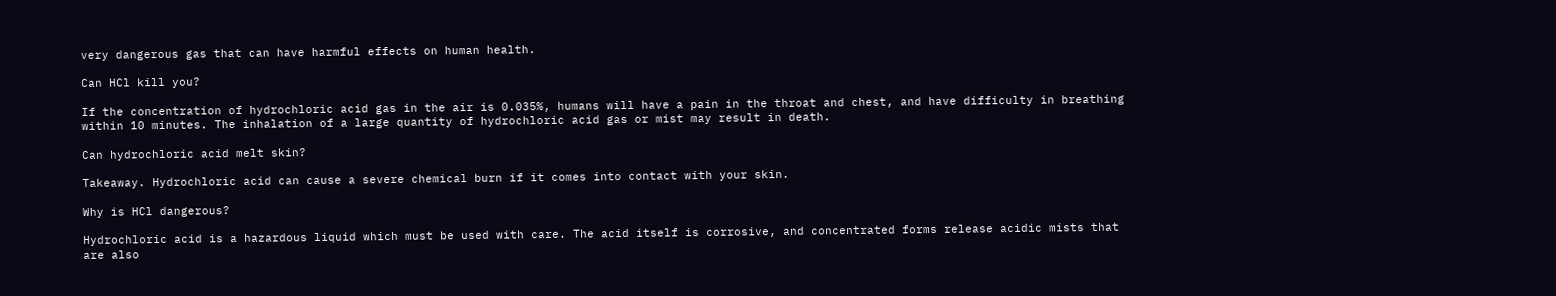very dangerous gas that can have harmful effects on human health.

Can HCl kill you?

If the concentration of hydrochloric acid gas in the air is 0.035%, humans will have a pain in the throat and chest, and have difficulty in breathing within 10 minutes. The inhalation of a large quantity of hydrochloric acid gas or mist may result in death.

Can hydrochloric acid melt skin?

Takeaway. Hydrochloric acid can cause a severe chemical burn if it comes into contact with your skin.

Why is HCl dangerous?

Hydrochloric acid is a hazardous liquid which must be used with care. The acid itself is corrosive, and concentrated forms release acidic mists that are also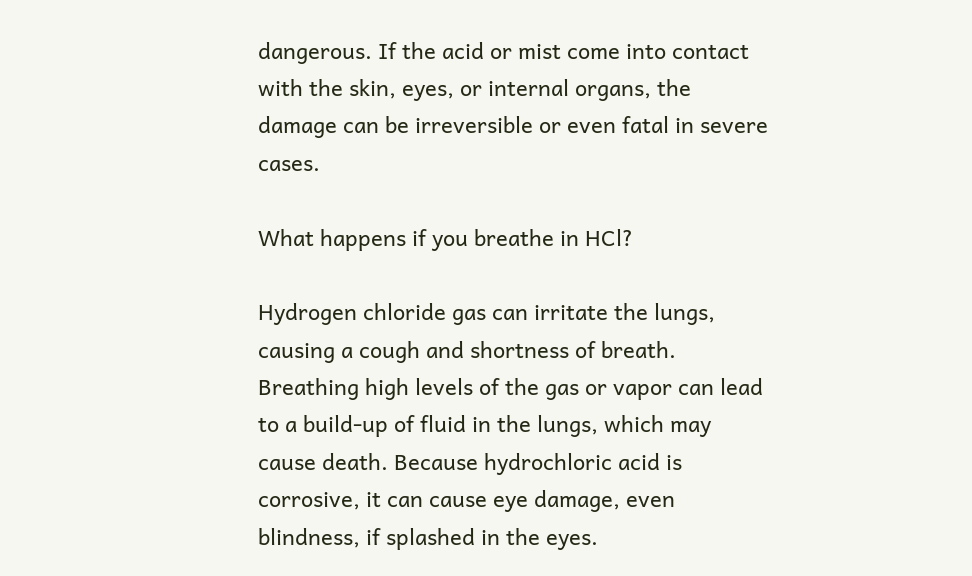dangerous. If the acid or mist come into contact with the skin, eyes, or internal organs, the damage can be irreversible or even fatal in severe cases.

What happens if you breathe in HCl?

Hydrogen chloride gas can irritate the lungs, causing a cough and shortness of breath. Breathing high levels of the gas or vapor can lead to a build-up of fluid in the lungs, which may cause death. Because hydrochloric acid is corrosive, it can cause eye damage, even blindness, if splashed in the eyes.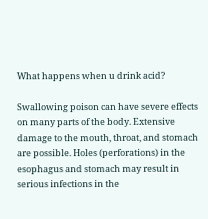What happens when u drink acid?

Swallowing poison can have severe effects on many parts of the body. Extensive damage to the mouth, throat, and stomach are possible. Holes (perforations) in the esophagus and stomach may result in serious infections in the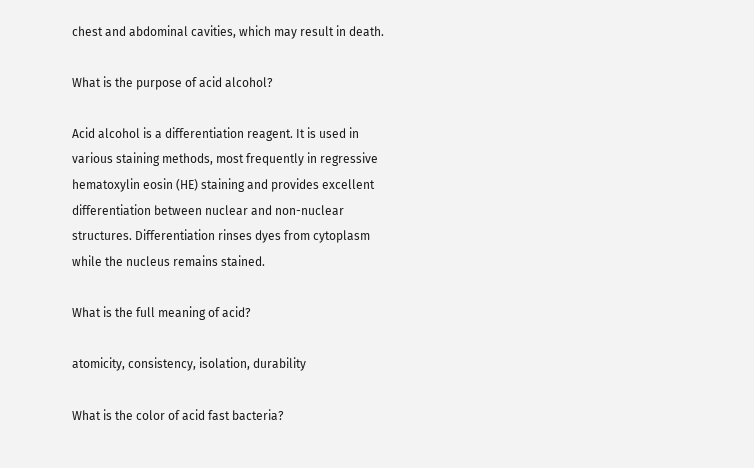chest and abdominal cavities, which may result in death.

What is the purpose of acid alcohol?

Acid alcohol is a differentiation reagent. It is used in various staining methods, most frequently in regressive hematoxylin eosin (HE) staining and provides excellent differentiation between nuclear and non-nuclear structures. Differentiation rinses dyes from cytoplasm while the nucleus remains stained.

What is the full meaning of acid?

atomicity, consistency, isolation, durability

What is the color of acid fast bacteria?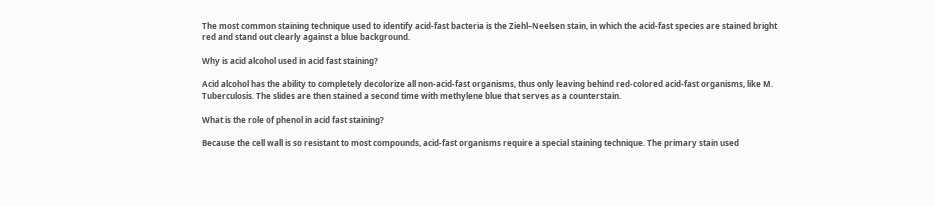The most common staining technique used to identify acid-fast bacteria is the Ziehl–Neelsen stain, in which the acid-fast species are stained bright red and stand out clearly against a blue background.

Why is acid alcohol used in acid fast staining?

Acid alcohol has the ability to completely decolorize all non-acid-fast organisms, thus only leaving behind red-colored acid-fast organisms, like M. Tuberculosis. The slides are then stained a second time with methylene blue that serves as a counterstain.

What is the role of phenol in acid fast staining?

Because the cell wall is so resistant to most compounds, acid-fast organisms require a special staining technique. The primary stain used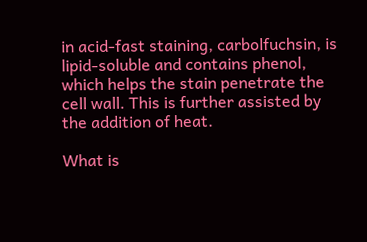in acid-fast staining, carbolfuchsin, is lipid-soluble and contains phenol, which helps the stain penetrate the cell wall. This is further assisted by the addition of heat.

What is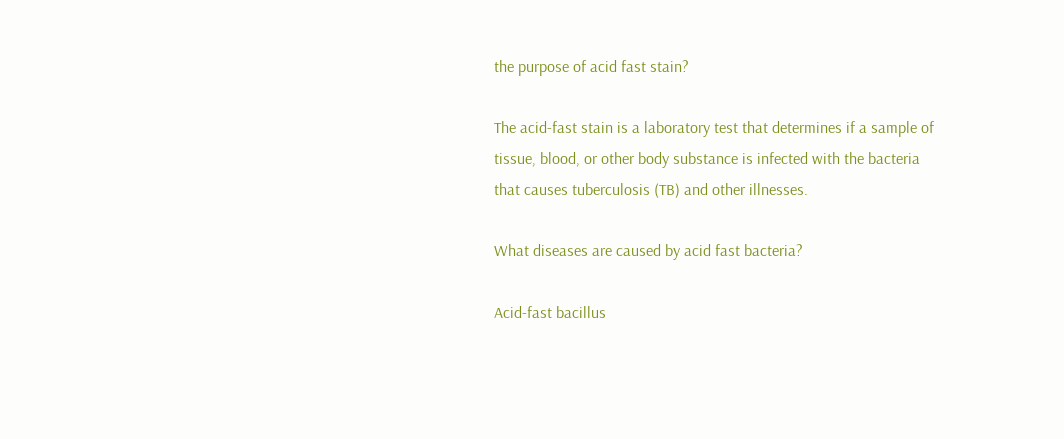the purpose of acid fast stain?

The acid-fast stain is a laboratory test that determines if a sample of tissue, blood, or other body substance is infected with the bacteria that causes tuberculosis (TB) and other illnesses.

What diseases are caused by acid fast bacteria?

Acid-fast bacillus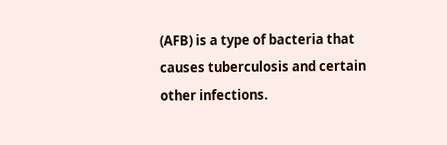(AFB) is a type of bacteria that causes tuberculosis and certain other infections.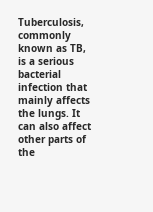Tuberculosis, commonly known as TB, is a serious bacterial infection that mainly affects the lungs. It can also affect other parts of the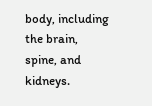body, including the brain, spine, and kidneys.